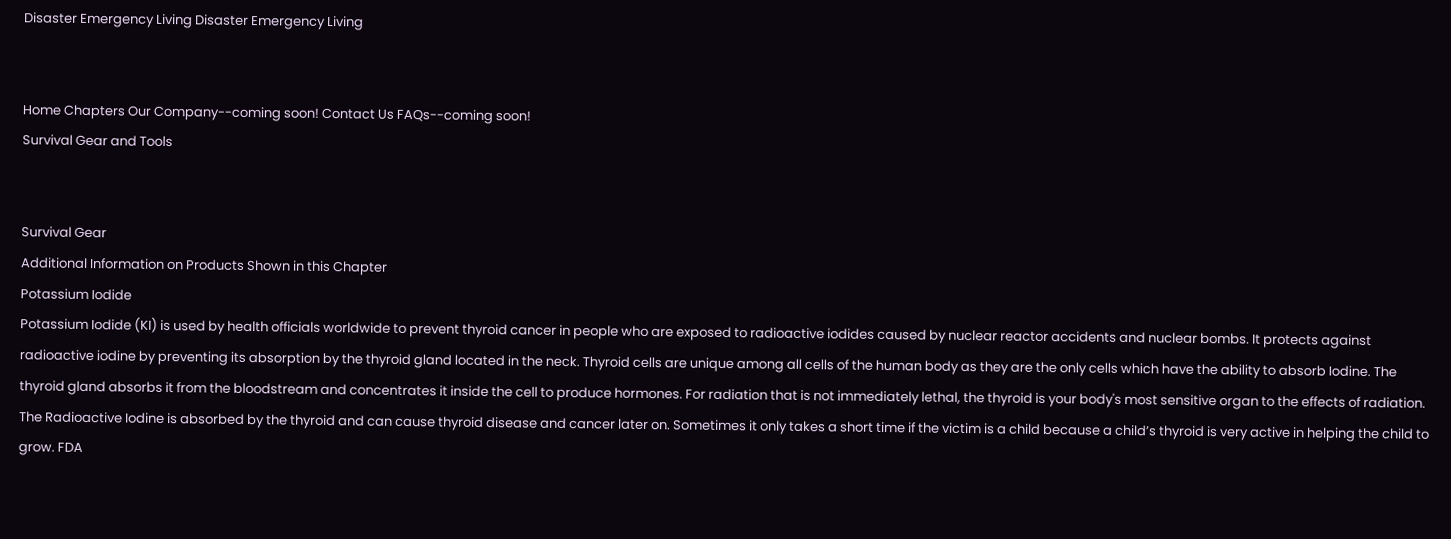Disaster Emergency Living Disaster Emergency Living


Home Chapters Our Company--coming soon! Contact Us FAQs--coming soon!
Survival Gear and Tools


Survival Gear
Additional Information on Products Shown in this Chapter
Potassium Iodide
Potassium Iodide (KI) is used by health officials worldwide to prevent thyroid cancer in people who are exposed to radioactive iodides caused by nuclear reactor accidents and nuclear bombs. It protects against radioactive iodine by preventing its absorption by the thyroid gland located in the neck. Thyroid cells are unique among all cells of the human body as they are the only cells which have the ability to absorb Iodine. The thyroid gland absorbs it from the bloodstream and concentrates it inside the cell to produce hormones. For radiation that is not immediately lethal, the thyroid is your body's most sensitive organ to the effects of radiation. The Radioactive Iodine is absorbed by the thyroid and can cause thyroid disease and cancer later on. Sometimes it only takes a short time if the victim is a child because a child’s thyroid is very active in helping the child to grow. FDA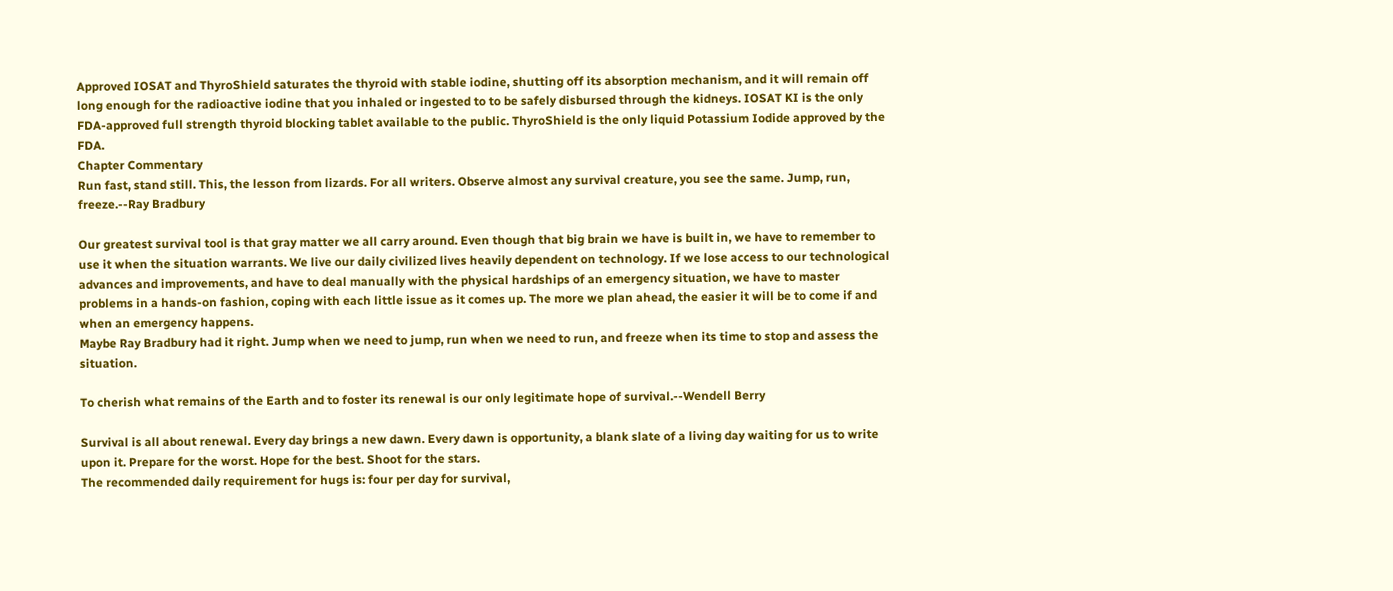Approved IOSAT and ThyroShield saturates the thyroid with stable iodine, shutting off its absorption mechanism, and it will remain off long enough for the radioactive iodine that you inhaled or ingested to to be safely disbursed through the kidneys. IOSAT KI is the only FDA-approved full strength thyroid blocking tablet available to the public. ThyroShield is the only liquid Potassium Iodide approved by the FDA.
Chapter Commentary
Run fast, stand still. This, the lesson from lizards. For all writers. Observe almost any survival creature, you see the same. Jump, run, freeze.--Ray Bradbury

Our greatest survival tool is that gray matter we all carry around. Even though that big brain we have is built in, we have to remember to use it when the situation warrants. We live our daily civilized lives heavily dependent on technology. If we lose access to our technological advances and improvements, and have to deal manually with the physical hardships of an emergency situation, we have to master problems in a hands-on fashion, coping with each little issue as it comes up. The more we plan ahead, the easier it will be to come if and when an emergency happens.
Maybe Ray Bradbury had it right. Jump when we need to jump, run when we need to run, and freeze when its time to stop and assess the situation.

To cherish what remains of the Earth and to foster its renewal is our only legitimate hope of survival.--Wendell Berry

Survival is all about renewal. Every day brings a new dawn. Every dawn is opportunity, a blank slate of a living day waiting for us to write upon it. Prepare for the worst. Hope for the best. Shoot for the stars.
The recommended daily requirement for hugs is: four per day for survival,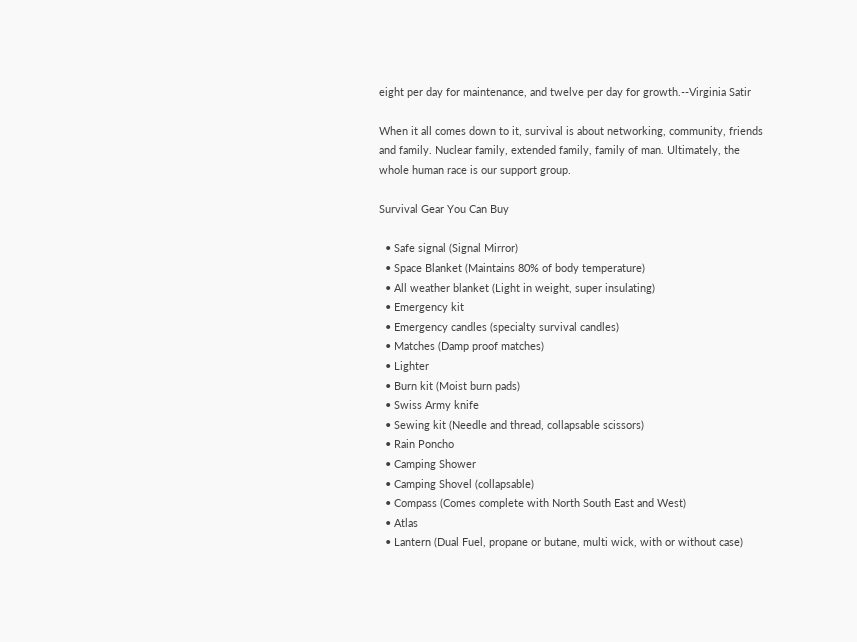eight per day for maintenance, and twelve per day for growth.--Virginia Satir

When it all comes down to it, survival is about networking, community, friends and family. Nuclear family, extended family, family of man. Ultimately, the whole human race is our support group.

Survival Gear You Can Buy

  • Safe signal (Signal Mirror)
  • Space Blanket (Maintains 80% of body temperature)
  • All weather blanket (Light in weight, super insulating)
  • Emergency kit
  • Emergency candles (specialty survival candles)
  • Matches (Damp proof matches)
  • Lighter
  • Burn kit (Moist burn pads)
  • Swiss Army knife
  • Sewing kit (Needle and thread, collapsable scissors)
  • Rain Poncho
  • Camping Shower
  • Camping Shovel (collapsable)
  • Compass (Comes complete with North South East and West)
  • Atlas
  • Lantern (Dual Fuel, propane or butane, multi wick, with or without case)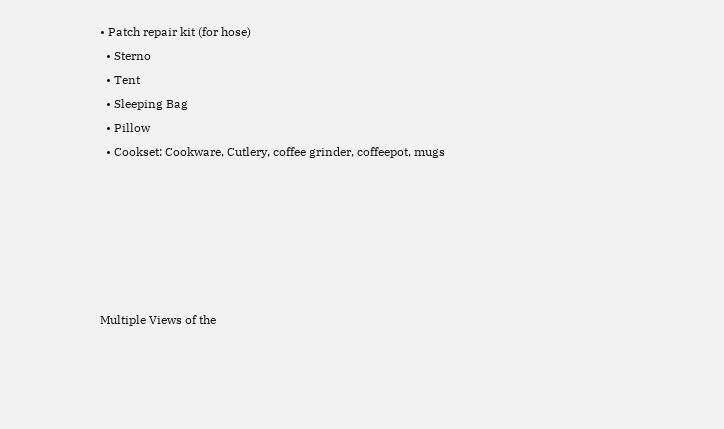• Patch repair kit (for hose)
  • Sterno
  • Tent
  • Sleeping Bag
  • Pillow
  • Cookset: Cookware, Cutlery, coffee grinder, coffeepot, mugs






Multiple Views of the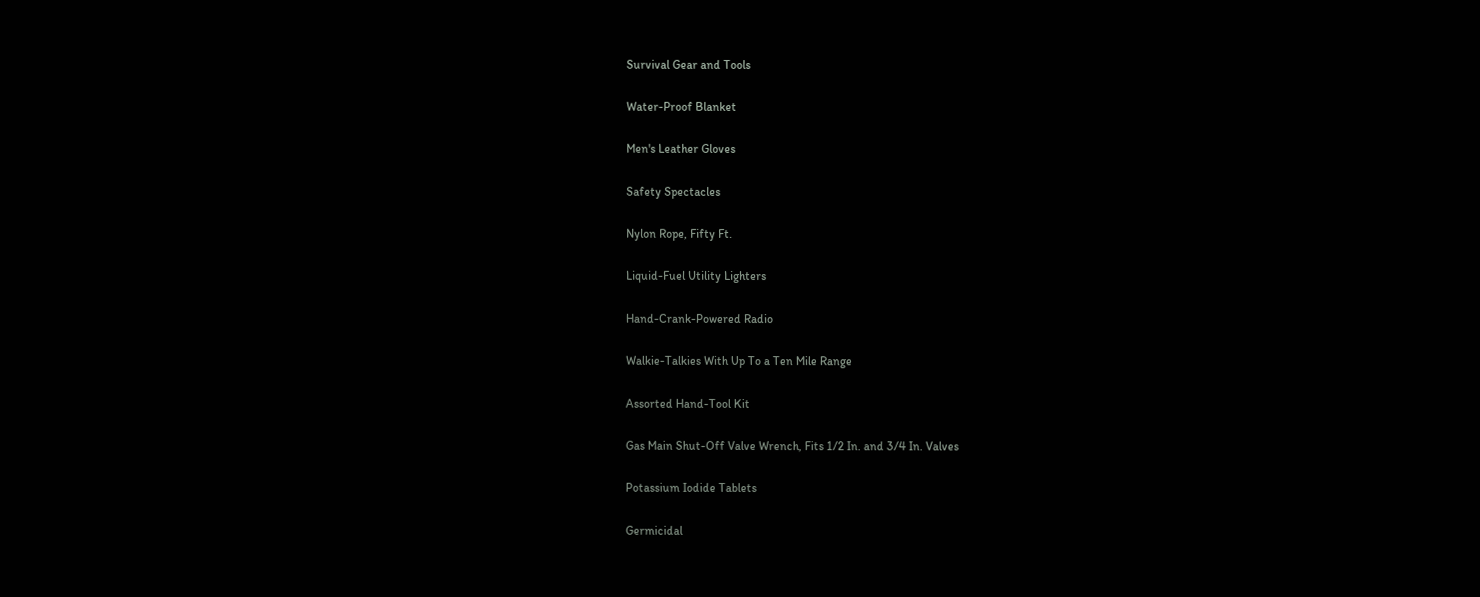Survival Gear and Tools

Water-Proof Blanket

Men's Leather Gloves

Safety Spectacles

Nylon Rope, Fifty Ft.

Liquid-Fuel Utility Lighters

Hand-Crank-Powered Radio

Walkie-Talkies With Up To a Ten Mile Range

Assorted Hand-Tool Kit

Gas Main Shut-Off Valve Wrench, Fits 1/2 In. and 3/4 In. Valves

Potassium Iodide Tablets

Germicidal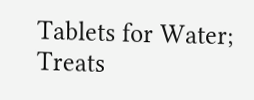Tablets for Water; Treats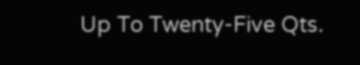Up To Twenty-Five Qts.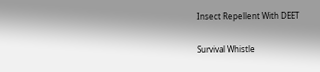Insect Repellent With DEET

Survival Whistle